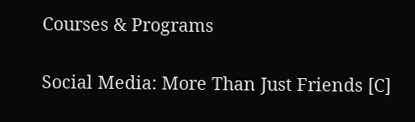Courses & Programs

Social Media: More Than Just Friends [C]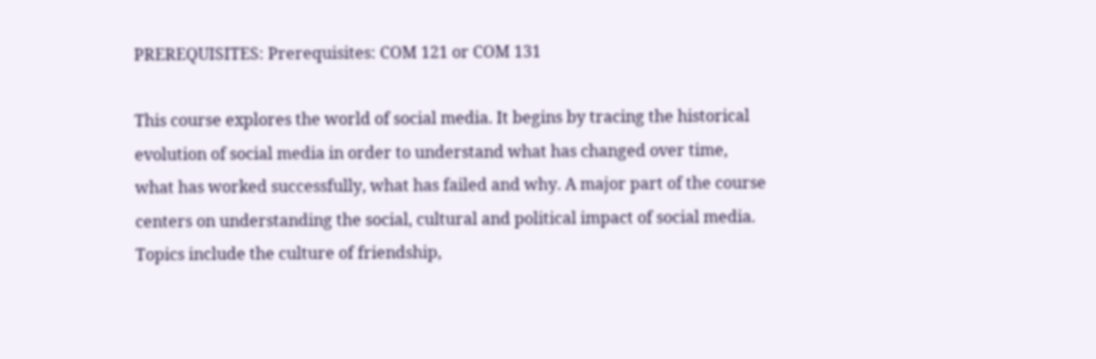PREREQUISITES: Prerequisites: COM 121 or COM 131

This course explores the world of social media. It begins by tracing the historical evolution of social media in order to understand what has changed over time, what has worked successfully, what has failed and why. A major part of the course centers on understanding the social, cultural and political impact of social media. Topics include the culture of friendship,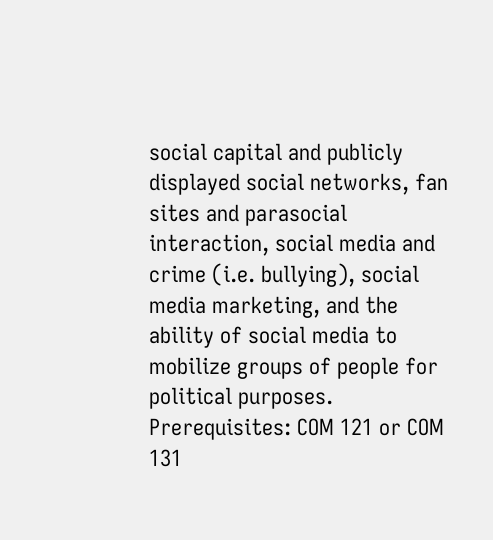social capital and publicly displayed social networks, fan sites and parasocial interaction, social media and crime (i.e. bullying), social media marketing, and the ability of social media to mobilize groups of people for political purposes. Prerequisites: COM 121 or COM 131